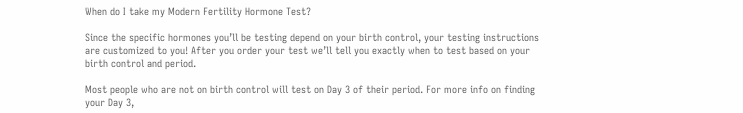When do I take my Modern Fertility Hormone Test?

Since the specific hormones you’ll be testing depend on your birth control, your testing instructions are customized to you! After you order your test we’ll tell you exactly when to test based on your birth control and period.

Most people who are not on birth control will test on Day 3 of their period. For more info on finding your Day 3,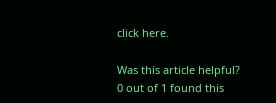click here.

Was this article helpful?
0 out of 1 found this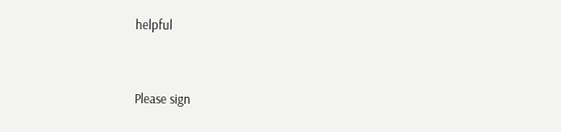helpful



Please sign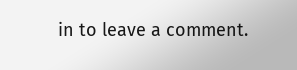in to leave a comment.